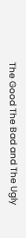The Good The Bad and The Ugly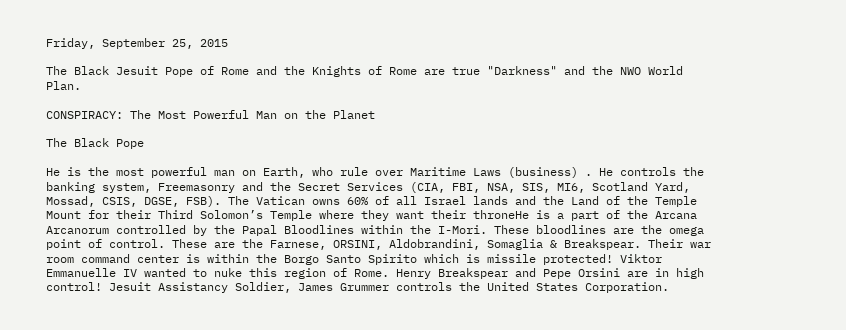Friday, September 25, 2015

The Black Jesuit Pope of Rome and the Knights of Rome are true "Darkness" and the NWO World Plan.

CONSPIRACY: The Most Powerful Man on the Planet

The Black Pope

He is the most powerful man on Earth, who rule over Maritime Laws (business) . He controls the banking system, Freemasonry and the Secret Services (CIA, FBI, NSA, SIS, MI6, Scotland Yard, Mossad, CSIS, DGSE, FSB). The Vatican owns 60% of all Israel lands and the Land of the Temple Mount for their Third Solomon’s Temple where they want their throneHe is a part of the Arcana Arcanorum controlled by the Papal Bloodlines within the I-Mori. These bloodlines are the omega point of control. These are the Farnese, ORSINI, Aldobrandini, Somaglia & Breakspear. Their war room command center is within the Borgo Santo Spirito which is missile protected! Viktor Emmanuelle IV wanted to nuke this region of Rome. Henry Breakspear and Pepe Orsini are in high control! Jesuit Assistancy Soldier, James Grummer controls the United States Corporation.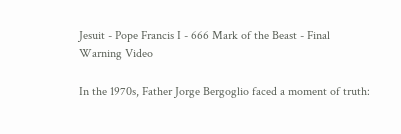Jesuit - Pope Francis I - 666 Mark of the Beast - Final                                        Warning Video

In the 1970s, Father Jorge Bergoglio faced a moment of truth: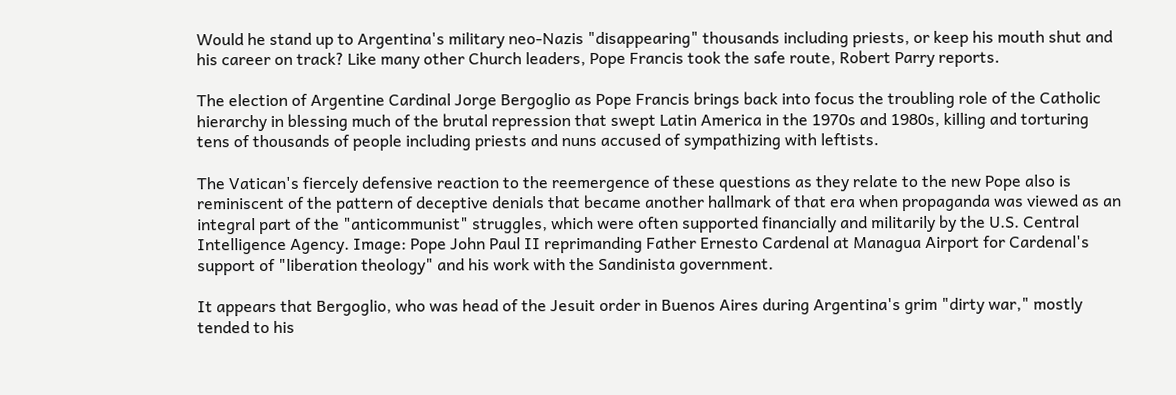Would he stand up to Argentina's military neo-Nazis "disappearing" thousands including priests, or keep his mouth shut and his career on track? Like many other Church leaders, Pope Francis took the safe route, Robert Parry reports.

The election of Argentine Cardinal Jorge Bergoglio as Pope Francis brings back into focus the troubling role of the Catholic hierarchy in blessing much of the brutal repression that swept Latin America in the 1970s and 1980s, killing and torturing tens of thousands of people including priests and nuns accused of sympathizing with leftists.

The Vatican's fiercely defensive reaction to the reemergence of these questions as they relate to the new Pope also is reminiscent of the pattern of deceptive denials that became another hallmark of that era when propaganda was viewed as an integral part of the "anticommunist" struggles, which were often supported financially and militarily by the U.S. Central Intelligence Agency. Image: Pope John Paul II reprimanding Father Ernesto Cardenal at Managua Airport for Cardenal's support of "liberation theology" and his work with the Sandinista government.

It appears that Bergoglio, who was head of the Jesuit order in Buenos Aires during Argentina's grim "dirty war," mostly tended to his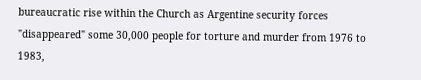bureaucratic rise within the Church as Argentine security forces "disappeared" some 30,000 people for torture and murder from 1976 to 1983,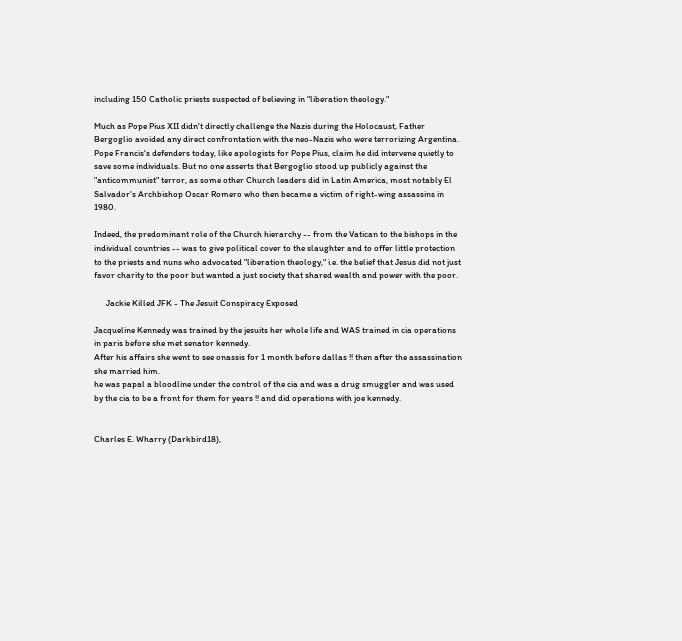including 150 Catholic priests suspected of believing in "liberation theology."

Much as Pope Pius XII didn't directly challenge the Nazis during the Holocaust, Father Bergoglio avoided any direct confrontation with the neo-Nazis who were terrorizing Argentina. Pope Francis's defenders today, like apologists for Pope Pius, claim he did intervene quietly to save some individuals. But no one asserts that Bergoglio stood up publicly against the "anticommunist" terror, as some other Church leaders did in Latin America, most notably El Salvador's Archbishop Oscar Romero who then became a victim of right-wing assassins in 1980.

Indeed, the predominant role of the Church hierarchy -- from the Vatican to the bishops in the individual countries -- was to give political cover to the slaughter and to offer little protection to the priests and nuns who advocated "liberation theology," i.e. the belief that Jesus did not just favor charity to the poor but wanted a just society that shared wealth and power with the poor.

      Jackie Killed JFK - The Jesuit Conspiracy Exposed

Jacqueline Kennedy was trained by the jesuits her whole life and WAS trained in cia operations in paris before she met senator kennedy.
After his affairs she went to see onassis for 1 month before dallas !! then after the assassination she married him.
he was papal a bloodline under the control of the cia and was a drug smuggler and was used by the cia to be a front for them for years !! and did operations with joe kennedy.


Charles E. Wharry (Darkbird18),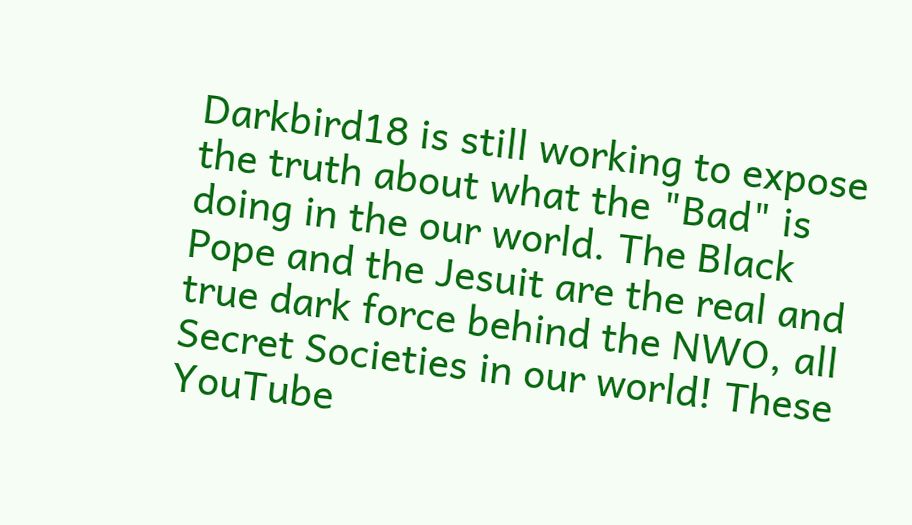Darkbird18 is still working to expose the truth about what the "Bad" is doing in the our world. The Black Pope and the Jesuit are the real and true dark force behind the NWO, all Secret Societies in our world! These YouTube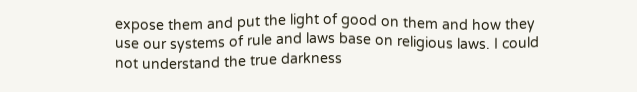expose them and put the light of good on them and how they use our systems of rule and laws base on religious laws. I could not understand the true darkness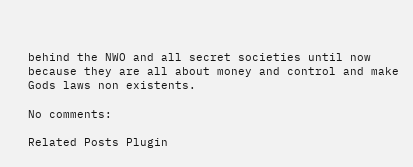behind the NWO and all secret societies until now because they are all about money and control and make Gods laws non existents.

No comments:

Related Posts Plugin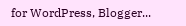for WordPress, Blogger...